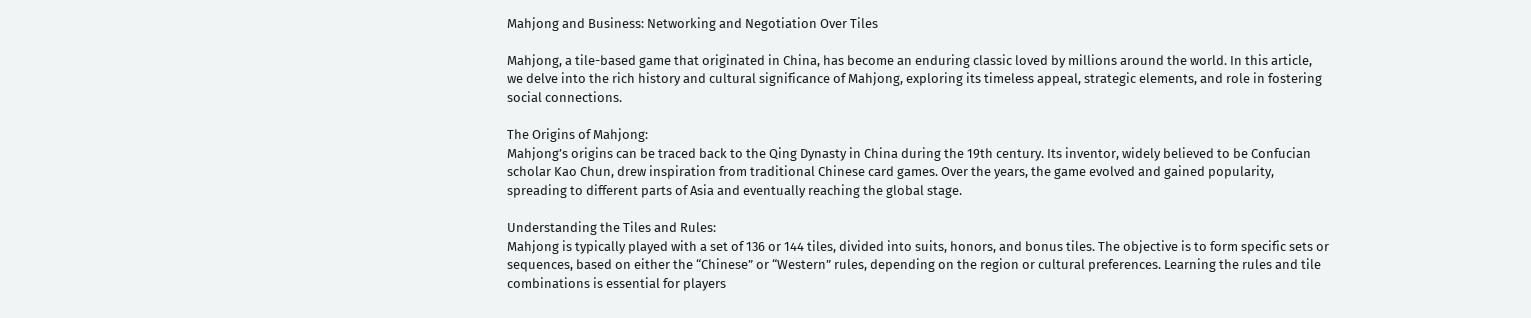Mahjong and Business: Networking and Negotiation Over Tiles

Mahjong, a tile-based game that originated in China, has become an enduring classic loved by millions around the world. In this article, we delve into the rich history and cultural significance of Mahjong, exploring its timeless appeal, strategic elements, and role in fostering social connections.

The Origins of Mahjong:
Mahjong’s origins can be traced back to the Qing Dynasty in China during the 19th century. Its inventor, widely believed to be Confucian scholar Kao Chun, drew inspiration from traditional Chinese card games. Over the years, the game evolved and gained popularity, spreading to different parts of Asia and eventually reaching the global stage.

Understanding the Tiles and Rules:
Mahjong is typically played with a set of 136 or 144 tiles, divided into suits, honors, and bonus tiles. The objective is to form specific sets or sequences, based on either the “Chinese” or “Western” rules, depending on the region or cultural preferences. Learning the rules and tile combinations is essential for players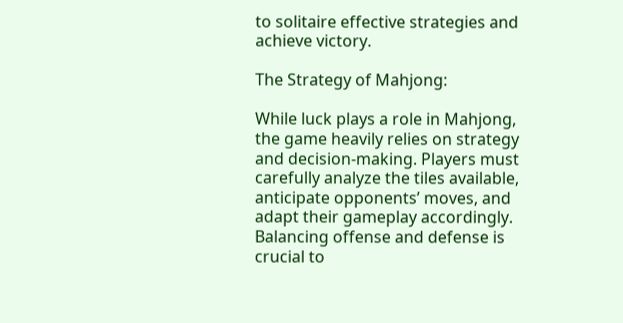to solitaire effective strategies and achieve victory.

The Strategy of Mahjong:

While luck plays a role in Mahjong, the game heavily relies on strategy and decision-making. Players must carefully analyze the tiles available, anticipate opponents’ moves, and adapt their gameplay accordingly. Balancing offense and defense is crucial to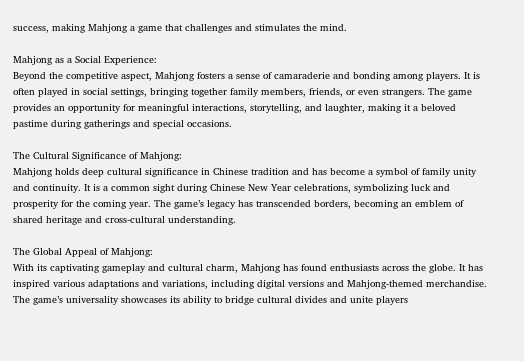success, making Mahjong a game that challenges and stimulates the mind.

Mahjong as a Social Experience:
Beyond the competitive aspect, Mahjong fosters a sense of camaraderie and bonding among players. It is often played in social settings, bringing together family members, friends, or even strangers. The game provides an opportunity for meaningful interactions, storytelling, and laughter, making it a beloved pastime during gatherings and special occasions.

The Cultural Significance of Mahjong:
Mahjong holds deep cultural significance in Chinese tradition and has become a symbol of family unity and continuity. It is a common sight during Chinese New Year celebrations, symbolizing luck and prosperity for the coming year. The game’s legacy has transcended borders, becoming an emblem of shared heritage and cross-cultural understanding.

The Global Appeal of Mahjong:
With its captivating gameplay and cultural charm, Mahjong has found enthusiasts across the globe. It has inspired various adaptations and variations, including digital versions and Mahjong-themed merchandise. The game’s universality showcases its ability to bridge cultural divides and unite players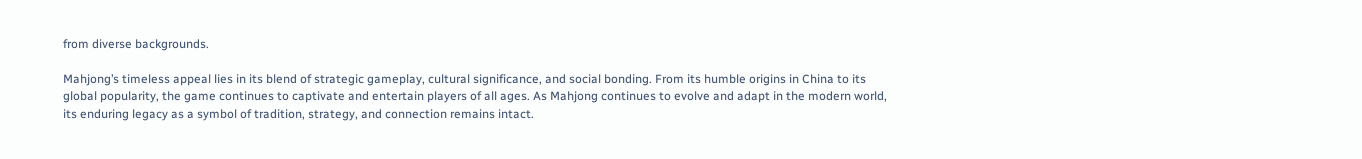from diverse backgrounds.

Mahjong’s timeless appeal lies in its blend of strategic gameplay, cultural significance, and social bonding. From its humble origins in China to its global popularity, the game continues to captivate and entertain players of all ages. As Mahjong continues to evolve and adapt in the modern world, its enduring legacy as a symbol of tradition, strategy, and connection remains intact.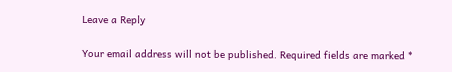Leave a Reply

Your email address will not be published. Required fields are marked *